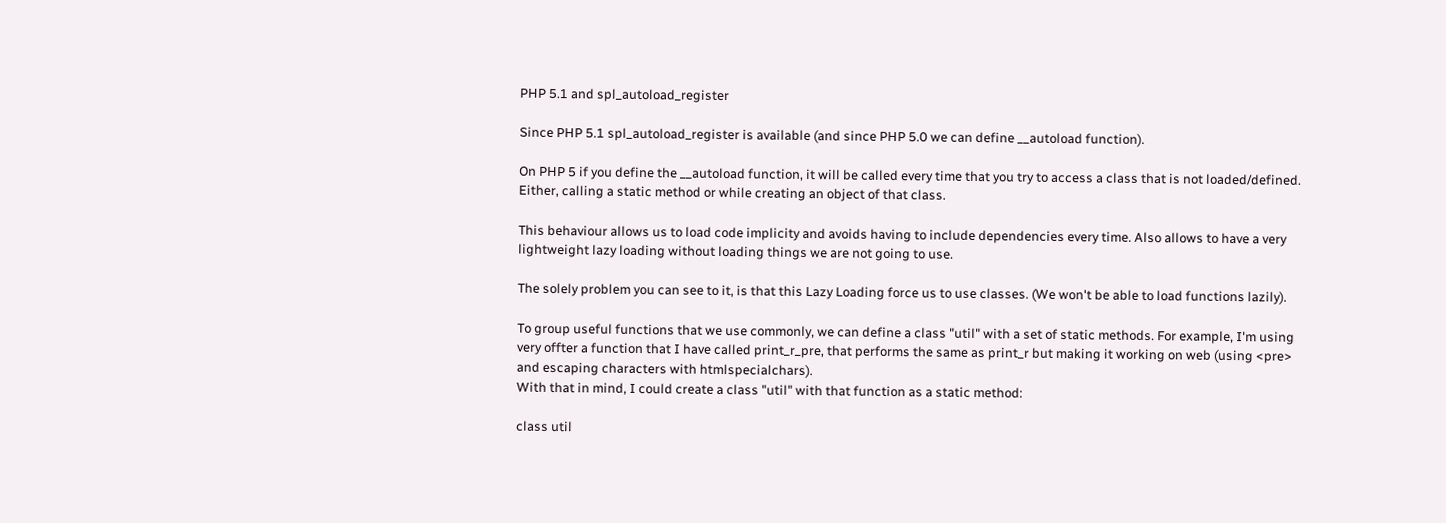PHP 5.1 and spl_autoload_register

Since PHP 5.1 spl_autoload_register is available (and since PHP 5.0 we can define __autoload function).

On PHP 5 if you define the __autoload function, it will be called every time that you try to access a class that is not loaded/defined. Either, calling a static method or while creating an object of that class.

This behaviour allows us to load code implicity and avoids having to include dependencies every time. Also allows to have a very lightweight lazy loading without loading things we are not going to use.

The solely problem you can see to it, is that this Lazy Loading force us to use classes. (We won't be able to load functions lazily).

To group useful functions that we use commonly, we can define a class "util" with a set of static methods. For example, I'm using very offter a function that I have called print_r_pre, that performs the same as print_r but making it working on web (using <pre> and escaping characters with htmlspecialchars).
With that in mind, I could create a class "util" with that function as a static method:

class util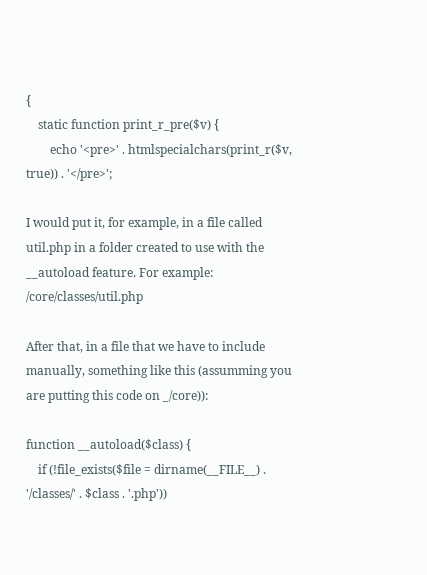{
    static function print_r_pre($v) {
        echo '<pre>' . htmlspecialchars(print_r($v, true)) . '</pre>';

I would put it, for example, in a file called util.php in a folder created to use with the __autoload feature. For example: /core/classes/util.php

After that, in a file that we have to include manually, something like this (assumming you are putting this code on _/core)):

function __autoload($class) {
    if (!file_exists($file = dirname(__FILE__) . '/classes/' . $class . '.php'))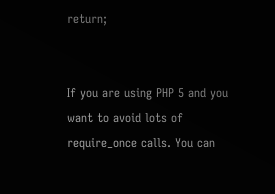return;


If you are using PHP 5 and you want to avoid lots of require_once calls. You can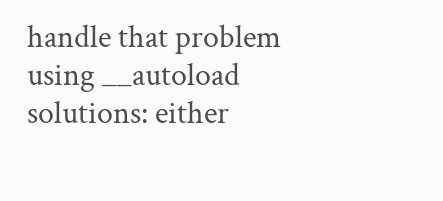handle that problem using __autoload solutions: either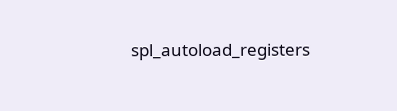spl_autoload_registers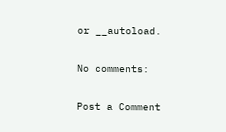or __autoload.

No comments:

Post a Comment